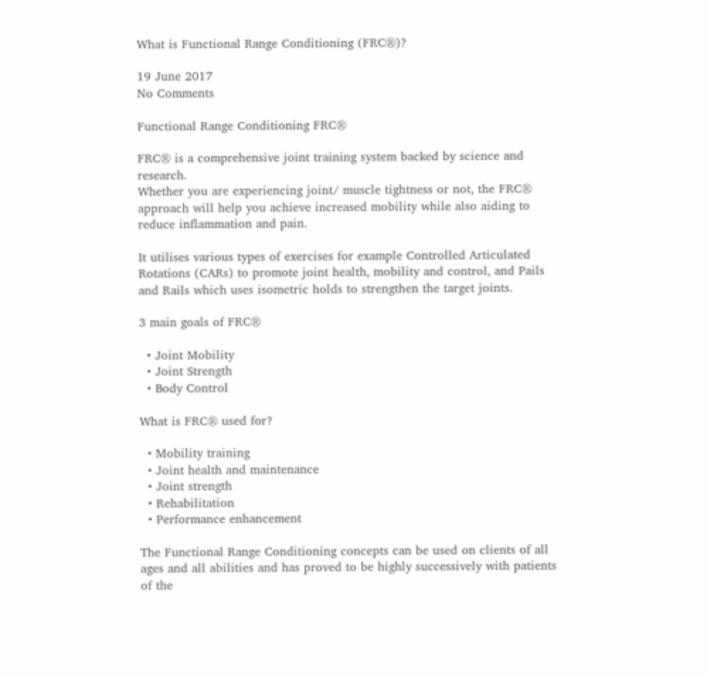What is Functional Range Conditioning (FRC®)?

19 June 2017
No Comments

Functional Range Conditioning FRC®

FRC® is a comprehensive joint training system backed by science and research.
Whether you are experiencing joint/ muscle tightness or not, the FRC® approach will help you achieve increased mobility while also aiding to reduce inflammation and pain.

It utilises various types of exercises for example Controlled Articulated Rotations (CARs) to promote joint health, mobility and control, and Pails and Rails which uses isometric holds to strengthen the target joints.

3 main goals of FRC®

  • Joint Mobility
  • Joint Strength
  • Body Control

What is FRC® used for?

  • Mobility training
  • Joint health and maintenance
  • Joint strength
  • Rehabilitation
  • Performance enhancement

The Functional Range Conditioning concepts can be used on clients of all ages and all abilities and has proved to be highly successively with patients of the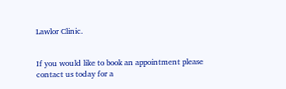Lawlor Clinic.


If you would like to book an appointment please contact us today for a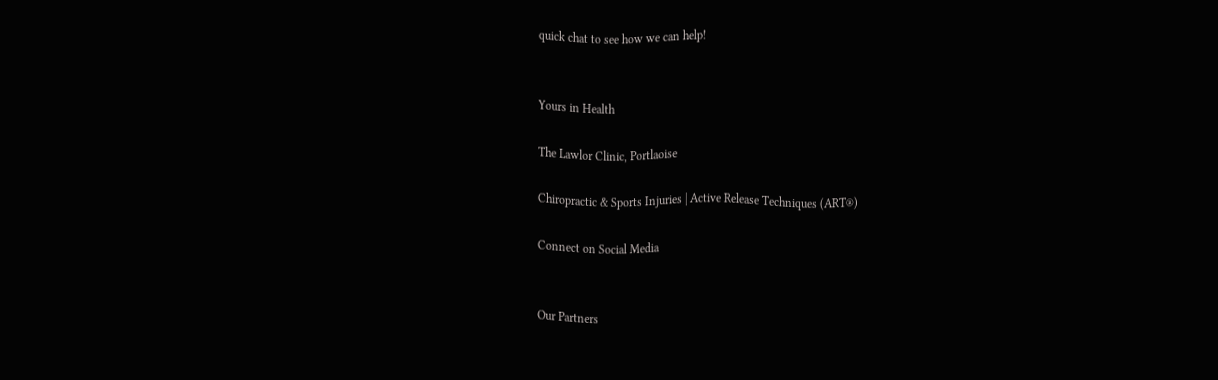quick chat to see how we can help!


Yours in Health

The Lawlor Clinic, Portlaoise

Chiropractic & Sports Injuries | Active Release Techniques (ART®)

Connect on Social Media


Our Partners